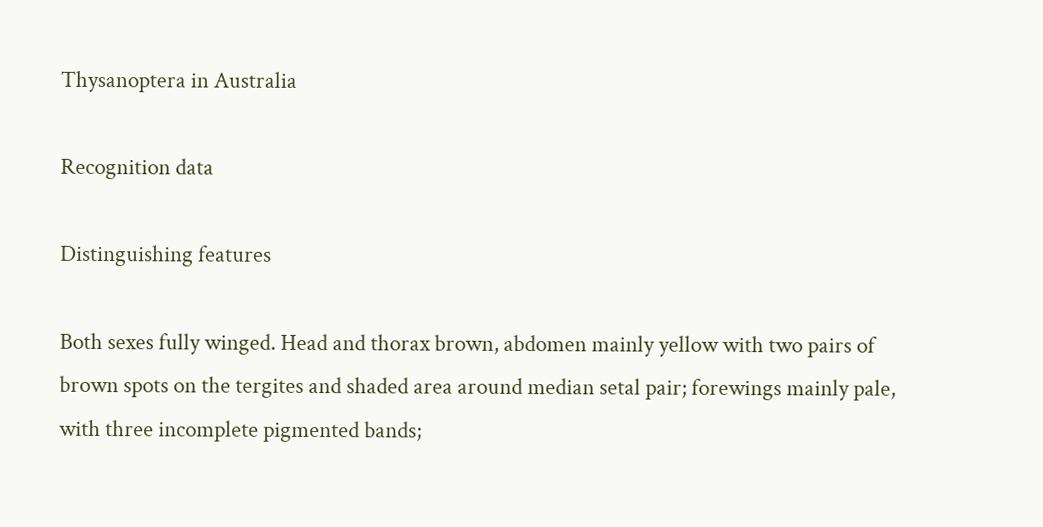Thysanoptera in Australia

Recognition data

Distinguishing features

Both sexes fully winged. Head and thorax brown, abdomen mainly yellow with two pairs of brown spots on the tergites and shaded area around median setal pair; forewings mainly pale, with three incomplete pigmented bands;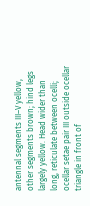antennal segments III–V yellow, other segments brown; hind legs largely yellow. Head wider than long, reticulate between ocelli; ocellar setae pair III outside ocellar triangle in front of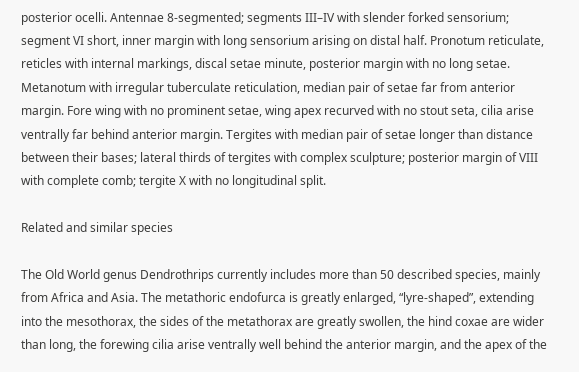posterior ocelli. Antennae 8-segmented; segments III–IV with slender forked sensorium; segment VI short, inner margin with long sensorium arising on distal half. Pronotum reticulate, reticles with internal markings, discal setae minute, posterior margin with no long setae. Metanotum with irregular tuberculate reticulation, median pair of setae far from anterior margin. Fore wing with no prominent setae, wing apex recurved with no stout seta, cilia arise ventrally far behind anterior margin. Tergites with median pair of setae longer than distance between their bases; lateral thirds of tergites with complex sculpture; posterior margin of VIII with complete comb; tergite X with no longitudinal split.

Related and similar species

The Old World genus Dendrothrips currently includes more than 50 described species, mainly from Africa and Asia. The metathoric endofurca is greatly enlarged, “lyre-shaped”, extending into the mesothorax, the sides of the metathorax are greatly swollen, the hind coxae are wider than long, the forewing cilia arise ventrally well behind the anterior margin, and the apex of the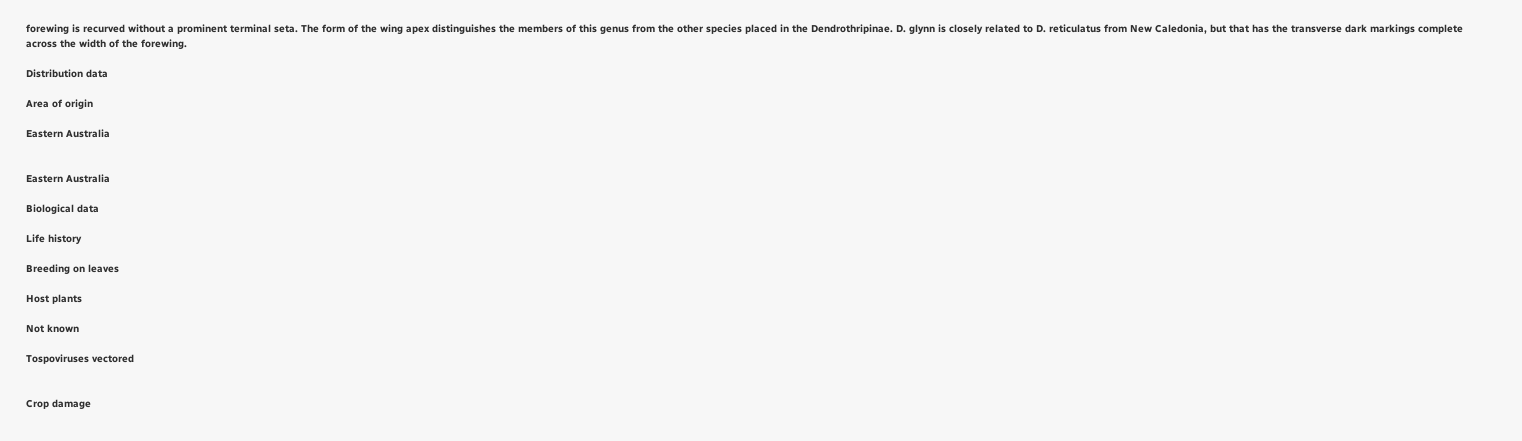forewing is recurved without a prominent terminal seta. The form of the wing apex distinguishes the members of this genus from the other species placed in the Dendrothripinae. D. glynn is closely related to D. reticulatus from New Caledonia, but that has the transverse dark markings complete across the width of the forewing.

Distribution data

Area of origin

Eastern Australia


Eastern Australia

Biological data

Life history

Breeding on leaves

Host plants

Not known

Tospoviruses vectored


Crop damage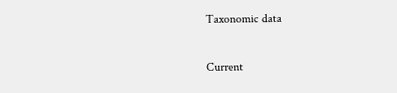Taxonomic data

Current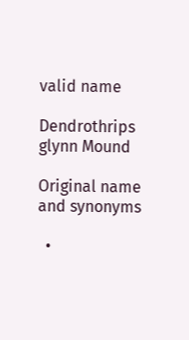valid name

Dendrothrips glynn Mound

Original name and synonyms

  •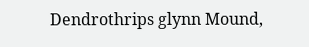Dendrothrips glynn Mound,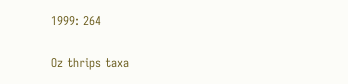1999: 264

Oz thrips taxa